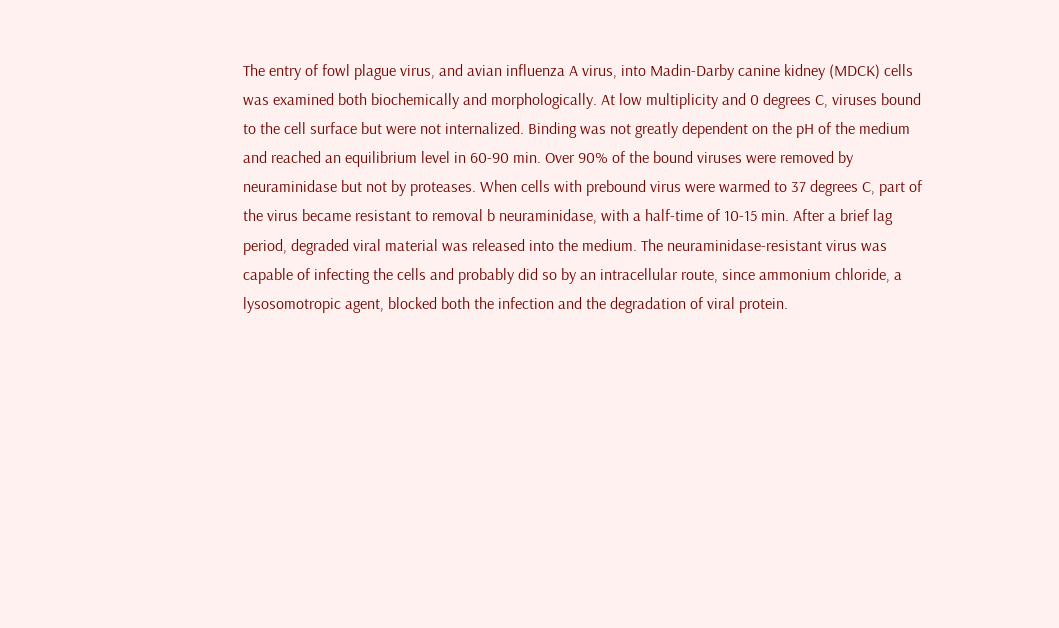The entry of fowl plague virus, and avian influenza A virus, into Madin-Darby canine kidney (MDCK) cells was examined both biochemically and morphologically. At low multiplicity and 0 degrees C, viruses bound to the cell surface but were not internalized. Binding was not greatly dependent on the pH of the medium and reached an equilibrium level in 60-90 min. Over 90% of the bound viruses were removed by neuraminidase but not by proteases. When cells with prebound virus were warmed to 37 degrees C, part of the virus became resistant to removal b neuraminidase, with a half-time of 10-15 min. After a brief lag period, degraded viral material was released into the medium. The neuraminidase-resistant virus was capable of infecting the cells and probably did so by an intracellular route, since ammonium chloride, a lysosomotropic agent, blocked both the infection and the degradation of viral protein.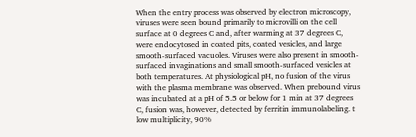When the entry process was observed by electron microscopy, viruses were seen bound primarily to microvilli on the cell surface at 0 degrees C and, after warming at 37 degrees C, were endocytosed in coated pits, coated vesicles, and large smooth-surfaced vacuoles. Viruses were also present in smooth-surfaced invaginations and small smooth-surfaced vesicles at both temperatures. At physiological pH, no fusion of the virus with the plasma membrane was observed. When prebound virus was incubated at a pH of 5.5 or below for 1 min at 37 degrees C, fusion was, however, detected by ferritin immunolabeling. t low multiplicity, 90%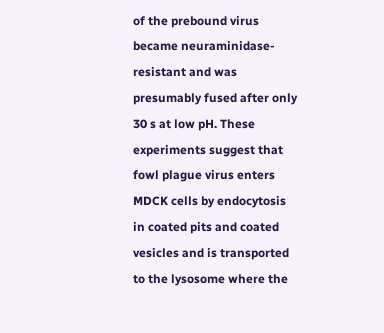of the prebound virus became neuraminidase-resistant and was presumably fused after only 30 s at low pH. These experiments suggest that fowl plague virus enters MDCK cells by endocytosis in coated pits and coated vesicles and is transported to the lysosome where the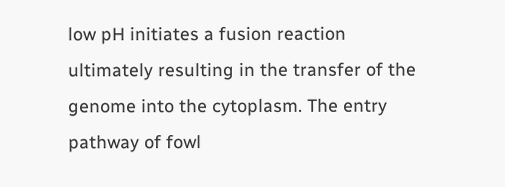low pH initiates a fusion reaction ultimately resulting in the transfer of the genome into the cytoplasm. The entry pathway of fowl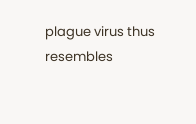plague virus thus resembles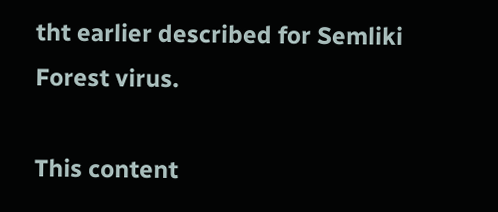tht earlier described for Semliki Forest virus.

This content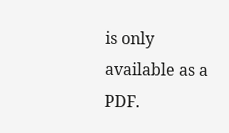is only available as a PDF.